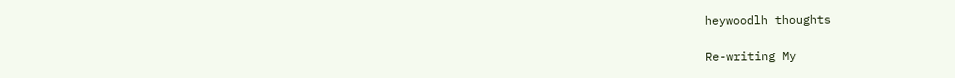heywoodlh thoughts

Re-writing My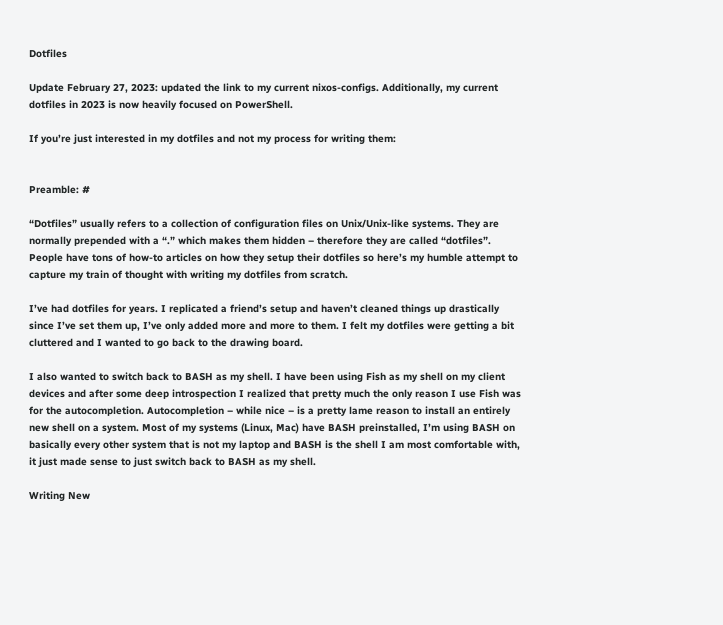Dotfiles

Update February 27, 2023: updated the link to my current nixos-configs. Additionally, my current dotfiles in 2023 is now heavily focused on PowerShell.

If you’re just interested in my dotfiles and not my process for writing them:


Preamble: #

“Dotfiles” usually refers to a collection of configuration files on Unix/Unix-like systems. They are normally prepended with a “.” which makes them hidden – therefore they are called “dotfiles”. People have tons of how-to articles on how they setup their dotfiles so here’s my humble attempt to capture my train of thought with writing my dotfiles from scratch.

I’ve had dotfiles for years. I replicated a friend’s setup and haven’t cleaned things up drastically since I’ve set them up, I’ve only added more and more to them. I felt my dotfiles were getting a bit cluttered and I wanted to go back to the drawing board.

I also wanted to switch back to BASH as my shell. I have been using Fish as my shell on my client devices and after some deep introspection I realized that pretty much the only reason I use Fish was for the autocompletion. Autocompletion – while nice – is a pretty lame reason to install an entirely new shell on a system. Most of my systems (Linux, Mac) have BASH preinstalled, I’m using BASH on basically every other system that is not my laptop and BASH is the shell I am most comfortable with, it just made sense to just switch back to BASH as my shell.

Writing New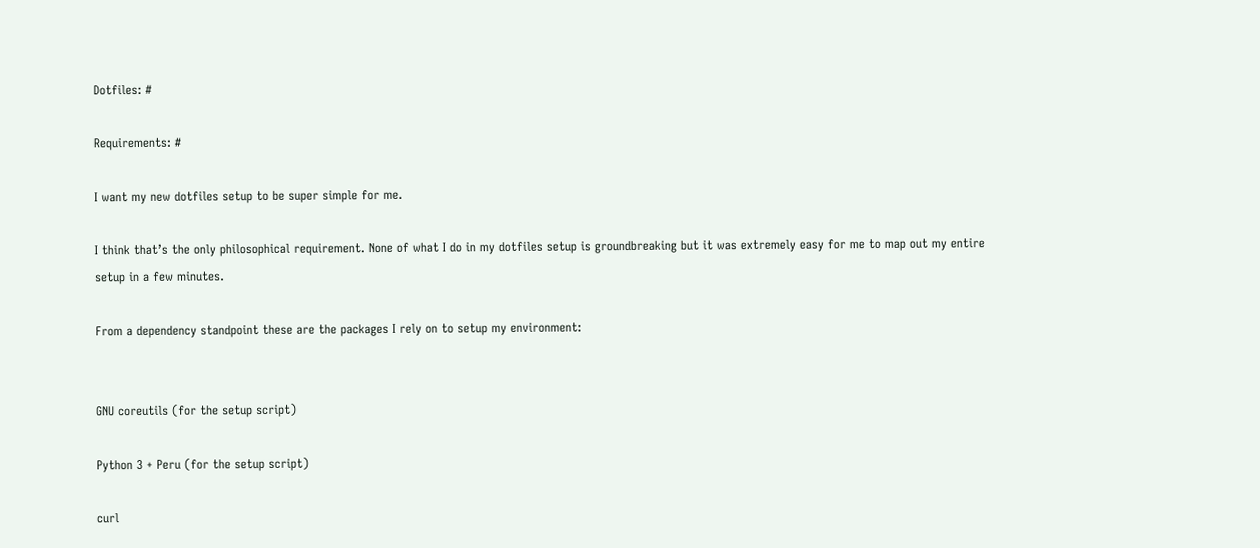Dotfiles: #

Requirements: #

I want my new dotfiles setup to be super simple for me.

I think that’s the only philosophical requirement. None of what I do in my dotfiles setup is groundbreaking but it was extremely easy for me to map out my entire setup in a few minutes.

From a dependency standpoint these are the packages I rely on to setup my environment:


GNU coreutils (for the setup script)

Python 3 + Peru (for the setup script)

curl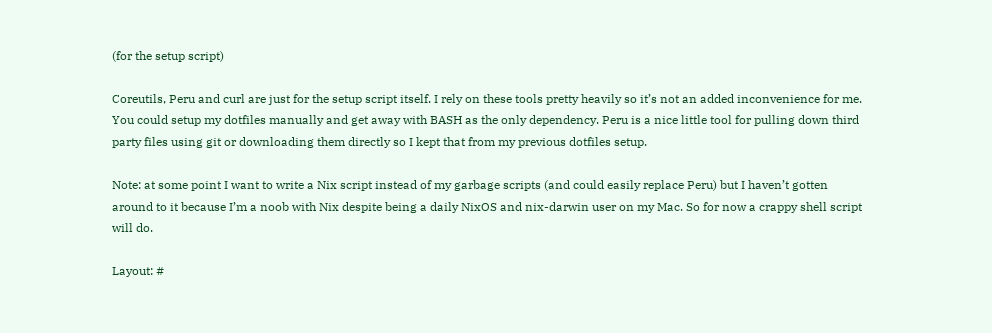(for the setup script)

Coreutils, Peru and curl are just for the setup script itself. I rely on these tools pretty heavily so it’s not an added inconvenience for me. You could setup my dotfiles manually and get away with BASH as the only dependency. Peru is a nice little tool for pulling down third party files using git or downloading them directly so I kept that from my previous dotfiles setup.

Note: at some point I want to write a Nix script instead of my garbage scripts (and could easily replace Peru) but I haven’t gotten around to it because I’m a noob with Nix despite being a daily NixOS and nix-darwin user on my Mac. So for now a crappy shell script will do.

Layout: #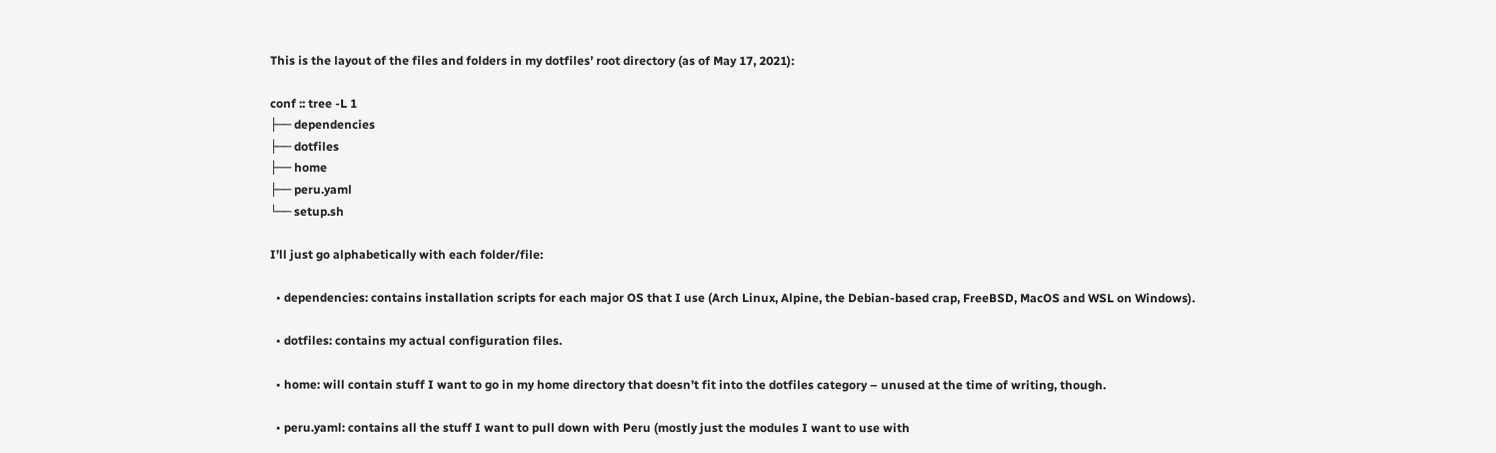This is the layout of the files and folders in my dotfiles’ root directory (as of May 17, 2021):

conf :: tree -L 1
├── dependencies
├── dotfiles
├── home
├── peru.yaml
└── setup.sh

I’ll just go alphabetically with each folder/file:

  • dependencies: contains installation scripts for each major OS that I use (Arch Linux, Alpine, the Debian-based crap, FreeBSD, MacOS and WSL on Windows).

  • dotfiles: contains my actual configuration files.

  • home: will contain stuff I want to go in my home directory that doesn’t fit into the dotfiles category – unused at the time of writing, though.

  • peru.yaml: contains all the stuff I want to pull down with Peru (mostly just the modules I want to use with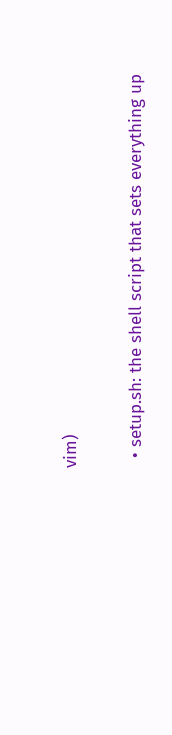vim)

  • setup.sh: the shell script that sets everything up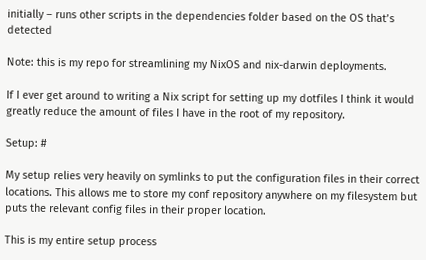initially – runs other scripts in the dependencies folder based on the OS that’s detected

Note: this is my repo for streamlining my NixOS and nix-darwin deployments.

If I ever get around to writing a Nix script for setting up my dotfiles I think it would greatly reduce the amount of files I have in the root of my repository.

Setup: #

My setup relies very heavily on symlinks to put the configuration files in their correct locations. This allows me to store my conf repository anywhere on my filesystem but puts the relevant config files in their proper location.

This is my entire setup process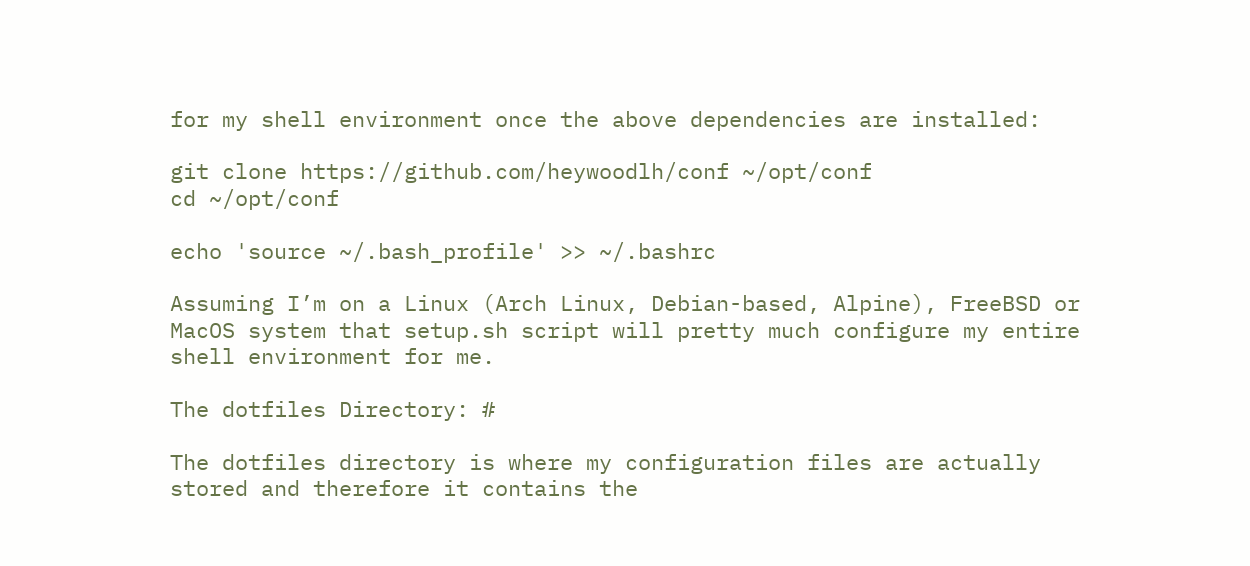for my shell environment once the above dependencies are installed:

git clone https://github.com/heywoodlh/conf ~/opt/conf
cd ~/opt/conf

echo 'source ~/.bash_profile' >> ~/.bashrc

Assuming I’m on a Linux (Arch Linux, Debian-based, Alpine), FreeBSD or MacOS system that setup.sh script will pretty much configure my entire shell environment for me.

The dotfiles Directory: #

The dotfiles directory is where my configuration files are actually stored and therefore it contains the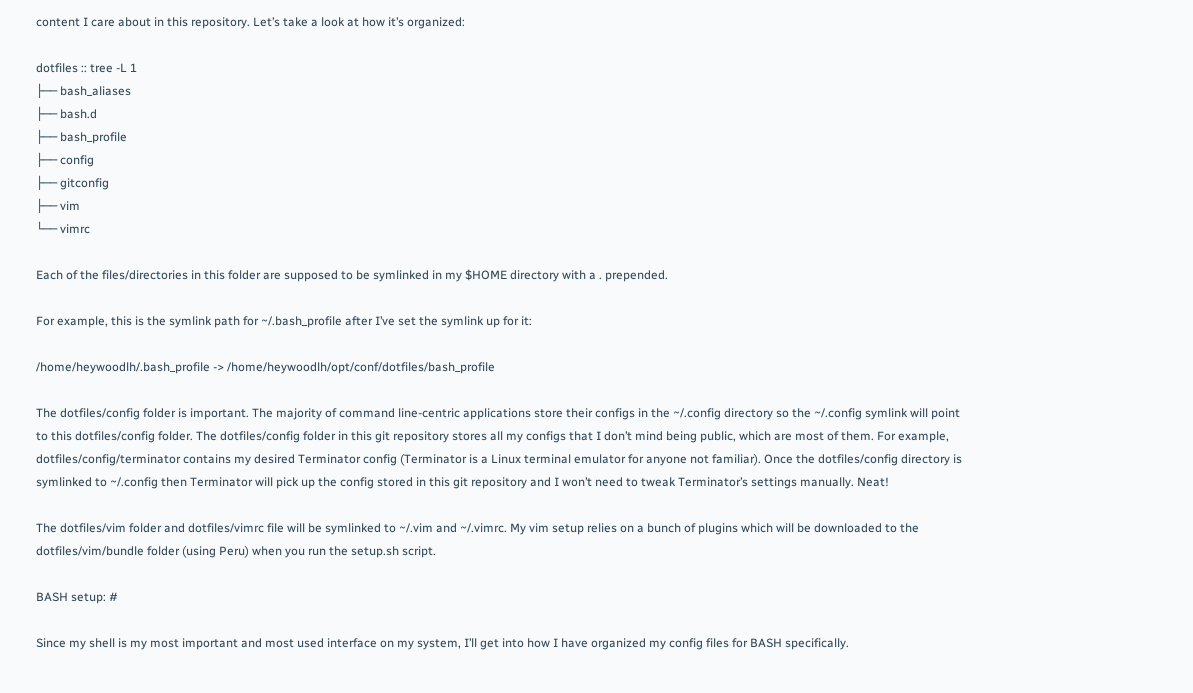content I care about in this repository. Let’s take a look at how it’s organized:

dotfiles :: tree -L 1
├── bash_aliases
├── bash.d
├── bash_profile
├── config
├── gitconfig
├── vim
└── vimrc

Each of the files/directories in this folder are supposed to be symlinked in my $HOME directory with a . prepended.

For example, this is the symlink path for ~/.bash_profile after I’ve set the symlink up for it:

/home/heywoodlh/.bash_profile -> /home/heywoodlh/opt/conf/dotfiles/bash_profile

The dotfiles/config folder is important. The majority of command line-centric applications store their configs in the ~/.config directory so the ~/.config symlink will point to this dotfiles/config folder. The dotfiles/config folder in this git repository stores all my configs that I don’t mind being public, which are most of them. For example, dotfiles/config/terminator contains my desired Terminator config (Terminator is a Linux terminal emulator for anyone not familiar). Once the dotfiles/config directory is symlinked to ~/.config then Terminator will pick up the config stored in this git repository and I won’t need to tweak Terminator’s settings manually. Neat!

The dotfiles/vim folder and dotfiles/vimrc file will be symlinked to ~/.vim and ~/.vimrc. My vim setup relies on a bunch of plugins which will be downloaded to the dotfiles/vim/bundle folder (using Peru) when you run the setup.sh script.

BASH setup: #

Since my shell is my most important and most used interface on my system, I’ll get into how I have organized my config files for BASH specifically.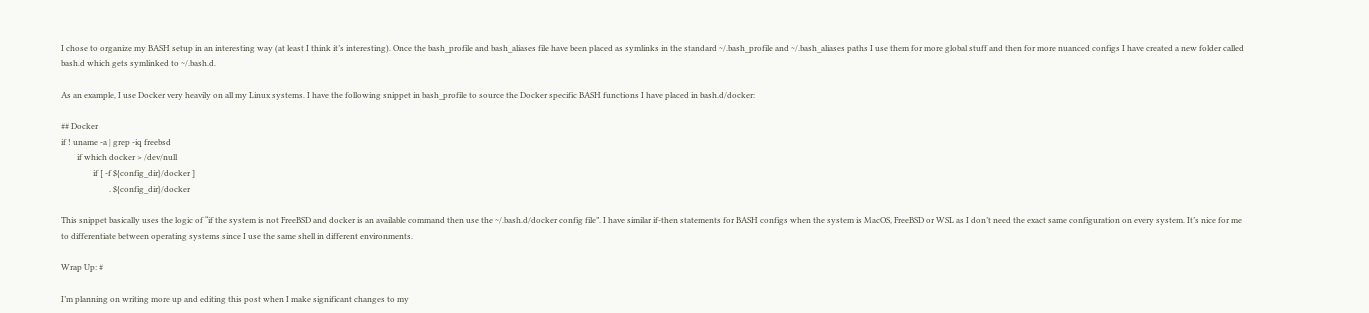I chose to organize my BASH setup in an interesting way (at least I think it’s interesting). Once the bash_profile and bash_aliases file have been placed as symlinks in the standard ~/.bash_profile and ~/.bash_aliases paths I use them for more global stuff and then for more nuanced configs I have created a new folder called bash.d which gets symlinked to ~/.bash.d.

As an example, I use Docker very heavily on all my Linux systems. I have the following snippet in bash_profile to source the Docker specific BASH functions I have placed in bash.d/docker:

## Docker
if ! uname -a | grep -iq freebsd
        if which docker > /dev/null
                if [ -f ${config_dir}/docker ]
                        . ${config_dir}/docker

This snippet basically uses the logic of “if the system is not FreeBSD and docker is an available command then use the ~/.bash.d/docker config file”. I have similar if-then statements for BASH configs when the system is MacOS, FreeBSD or WSL as I don’t need the exact same configuration on every system. It’s nice for me to differentiate between operating systems since I use the same shell in different environments.

Wrap Up: #

I’m planning on writing more up and editing this post when I make significant changes to my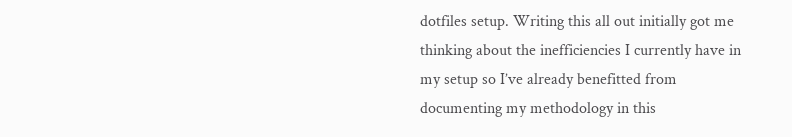dotfiles setup. Writing this all out initially got me thinking about the inefficiencies I currently have in my setup so I’ve already benefitted from documenting my methodology in this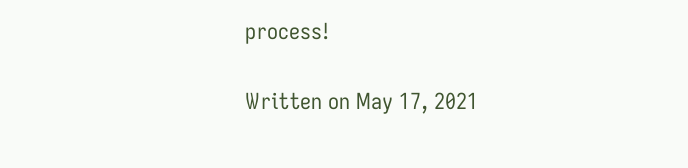process!

Written on May 17, 2021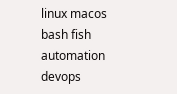linux macos bash fish automation devops